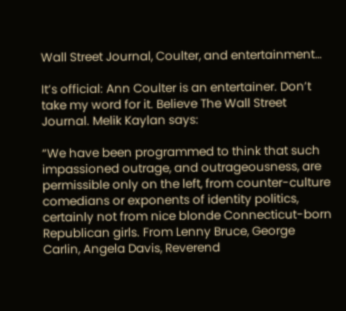Wall Street Journal, Coulter, and entertainment…

It’s official: Ann Coulter is an entertainer. Don’t take my word for it. Believe The Wall Street Journal. Melik Kaylan says:

“We have been programmed to think that such impassioned outrage, and outrageousness, are permissible only on the left, from counter-culture comedians or exponents of identity politics, certainly not from nice blonde Connecticut-born Republican girls. From Lenny Bruce, George Carlin, Angela Davis, Reverend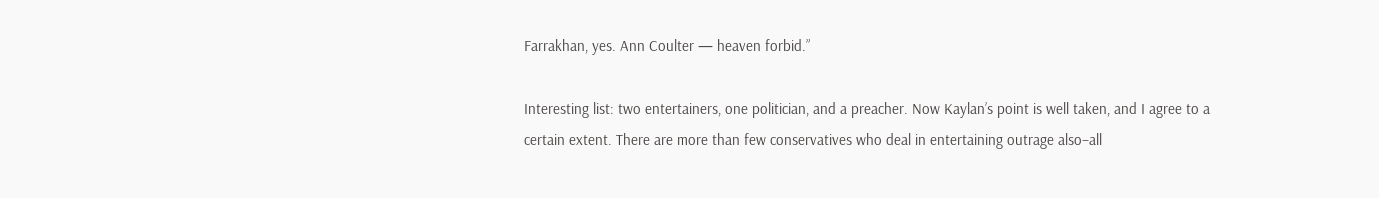Farrakhan, yes. Ann Coulter — heaven forbid.”

Interesting list: two entertainers, one politician, and a preacher. Now Kaylan’s point is well taken, and I agree to a certain extent. There are more than few conservatives who deal in entertaining outrage also–all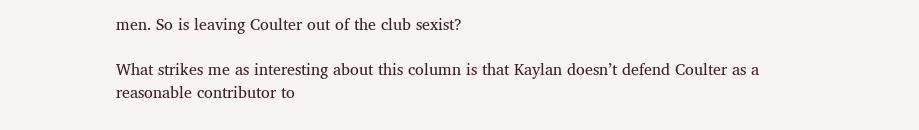men. So is leaving Coulter out of the club sexist?

What strikes me as interesting about this column is that Kaylan doesn’t defend Coulter as a reasonable contributor to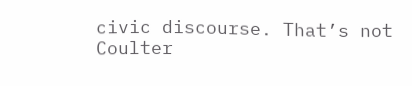civic discourse. That’s not Coulter